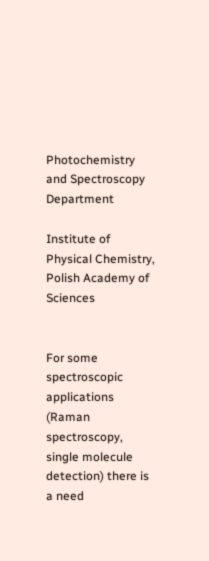Photochemistry and Spectroscopy Department

Institute of Physical Chemistry, Polish Academy of Sciences


For some spectroscopic applications (Raman spectroscopy, single molecule detection) there is a need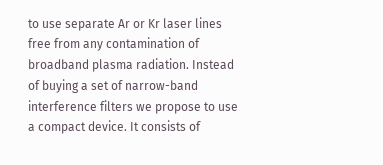to use separate Ar or Kr laser lines free from any contamination of broadband plasma radiation. Instead of buying a set of narrow-band interference filters we propose to use a compact device. It consists of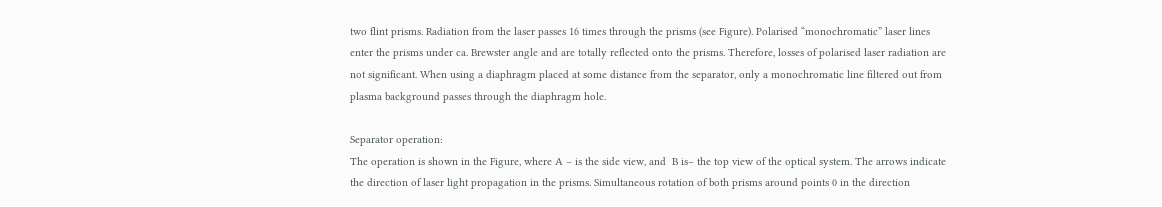two flint prisms. Radiation from the laser passes 16 times through the prisms (see Figure). Polarised “monochromatic” laser lines enter the prisms under ca. Brewster angle and are totally reflected onto the prisms. Therefore, losses of polarised laser radiation are not significant. When using a diaphragm placed at some distance from the separator, only a monochromatic line filtered out from plasma background passes through the diaphragm hole.

Separator operation:
The operation is shown in the Figure, where A – is the side view, and  B is– the top view of the optical system. The arrows indicate the direction of laser light propagation in the prisms. Simultaneous rotation of both prisms around points 0 in the direction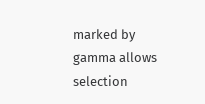marked by gamma allows selection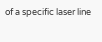of a specific laser line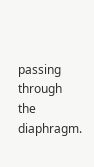passing through the diaphragm.